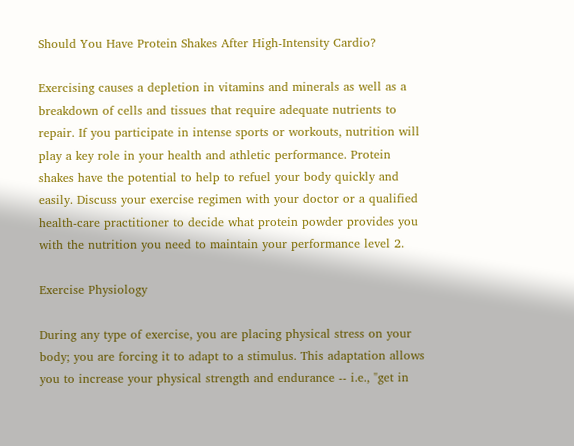Should You Have Protein Shakes After High-Intensity Cardio?

Exercising causes a depletion in vitamins and minerals as well as a breakdown of cells and tissues that require adequate nutrients to repair. If you participate in intense sports or workouts, nutrition will play a key role in your health and athletic performance. Protein shakes have the potential to help to refuel your body quickly and easily. Discuss your exercise regimen with your doctor or a qualified health-care practitioner to decide what protein powder provides you with the nutrition you need to maintain your performance level 2.

Exercise Physiology

During any type of exercise, you are placing physical stress on your body; you are forcing it to adapt to a stimulus. This adaptation allows you to increase your physical strength and endurance -- i.e., "get in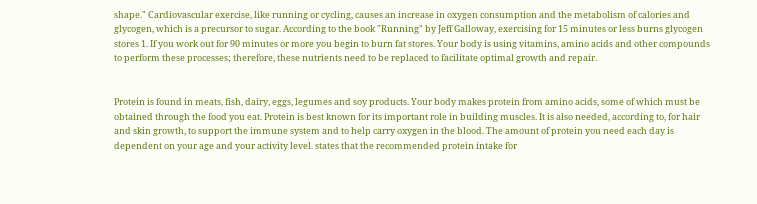shape." Cardiovascular exercise, like running or cycling, causes an increase in oxygen consumption and the metabolism of calories and glycogen, which is a precursor to sugar. According to the book "Running" by Jeff Galloway, exercising for 15 minutes or less burns glycogen stores 1. If you work out for 90 minutes or more you begin to burn fat stores. Your body is using vitamins, amino acids and other compounds to perform these processes; therefore, these nutrients need to be replaced to facilitate optimal growth and repair.


Protein is found in meats, fish, dairy, eggs, legumes and soy products. Your body makes protein from amino acids, some of which must be obtained through the food you eat. Protein is best known for its important role in building muscles. It is also needed, according to, for hair and skin growth, to support the immune system and to help carry oxygen in the blood. The amount of protein you need each day is dependent on your age and your activity level. states that the recommended protein intake for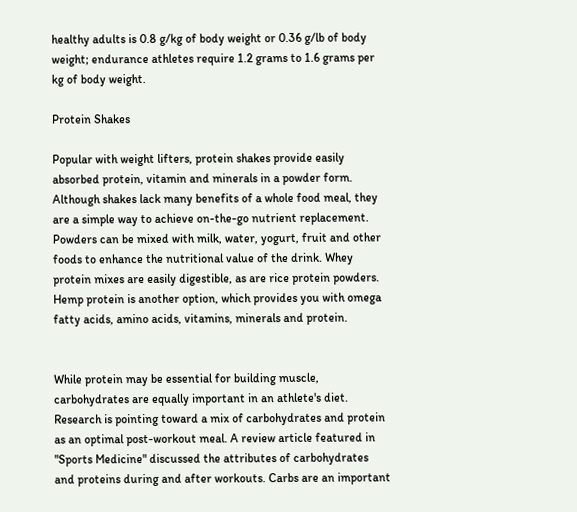healthy adults is 0.8 g/kg of body weight or 0.36 g/lb of body weight; endurance athletes require 1.2 grams to 1.6 grams per kg of body weight.

Protein Shakes

Popular with weight lifters, protein shakes provide easily absorbed protein, vitamin and minerals in a powder form. Although shakes lack many benefits of a whole food meal, they are a simple way to achieve on-the-go nutrient replacement. Powders can be mixed with milk, water, yogurt, fruit and other foods to enhance the nutritional value of the drink. Whey protein mixes are easily digestible, as are rice protein powders. Hemp protein is another option, which provides you with omega fatty acids, amino acids, vitamins, minerals and protein.


While protein may be essential for building muscle, carbohydrates are equally important in an athlete's diet. Research is pointing toward a mix of carbohydrates and protein as an optimal post-workout meal. A review article featured in "Sports Medicine" discussed the attributes of carbohydrates and proteins during and after workouts. Carbs are an important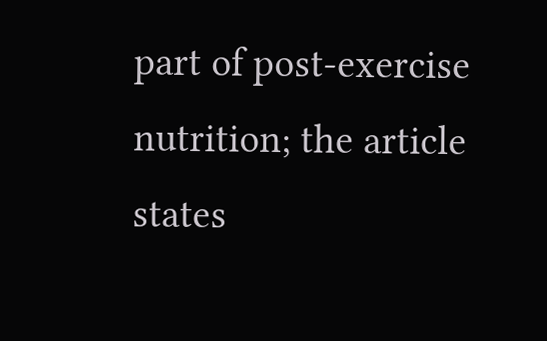part of post-exercise nutrition; the article states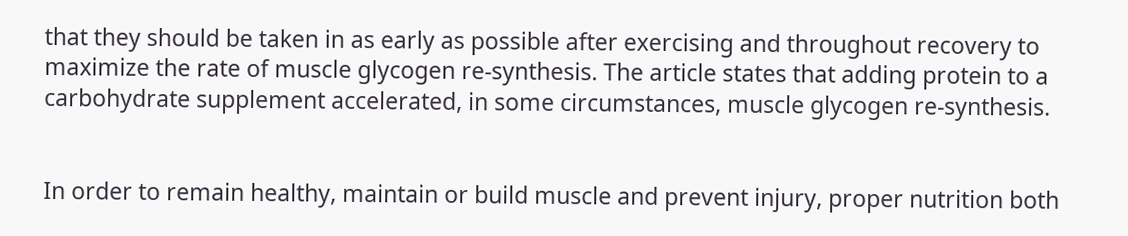that they should be taken in as early as possible after exercising and throughout recovery to maximize the rate of muscle glycogen re-synthesis. The article states that adding protein to a carbohydrate supplement accelerated, in some circumstances, muscle glycogen re-synthesis.


In order to remain healthy, maintain or build muscle and prevent injury, proper nutrition both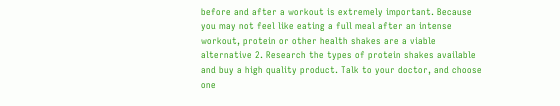before and after a workout is extremely important. Because you may not feel like eating a full meal after an intense workout, protein or other health shakes are a viable alternative 2. Research the types of protein shakes available and buy a high quality product. Talk to your doctor, and choose one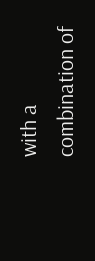with a combination of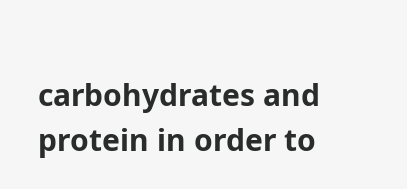carbohydrates and protein in order to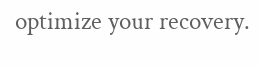optimize your recovery.